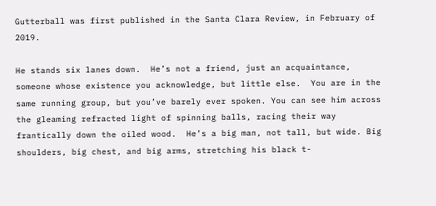Gutterball was first published in the Santa Clara Review, in February of 2019.

He stands six lanes down.  He’s not a friend, just an acquaintance, someone whose existence you acknowledge, but little else.  You are in the same running group, but you’ve barely ever spoken. You can see him across the gleaming refracted light of spinning balls, racing their way frantically down the oiled wood.  He’s a big man, not tall, but wide. Big shoulders, big chest, and big arms, stretching his black t-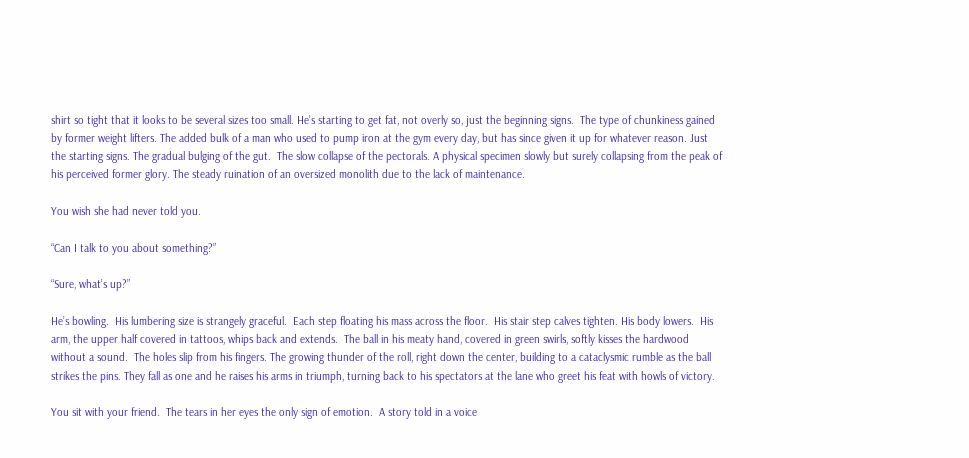shirt so tight that it looks to be several sizes too small. He’s starting to get fat, not overly so, just the beginning signs.  The type of chunkiness gained by former weight lifters. The added bulk of a man who used to pump iron at the gym every day, but has since given it up for whatever reason. Just the starting signs. The gradual bulging of the gut.  The slow collapse of the pectorals. A physical specimen slowly but surely collapsing from the peak of his perceived former glory. The steady ruination of an oversized monolith due to the lack of maintenance.

You wish she had never told you.

“Can I talk to you about something?”

“Sure, what’s up?”

He’s bowling.  His lumbering size is strangely graceful.  Each step floating his mass across the floor.  His stair step calves tighten. His body lowers.  His arm, the upper half covered in tattoos, whips back and extends.  The ball in his meaty hand, covered in green swirls, softly kisses the hardwood without a sound.  The holes slip from his fingers. The growing thunder of the roll, right down the center, building to a cataclysmic rumble as the ball strikes the pins. They fall as one and he raises his arms in triumph, turning back to his spectators at the lane who greet his feat with howls of victory.

You sit with your friend.  The tears in her eyes the only sign of emotion.  A story told in a voice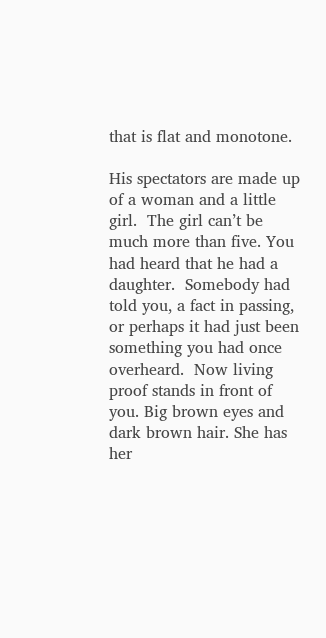that is flat and monotone.

His spectators are made up of a woman and a little girl.  The girl can’t be much more than five. You had heard that he had a daughter.  Somebody had told you, a fact in passing, or perhaps it had just been something you had once overheard.  Now living proof stands in front of you. Big brown eyes and dark brown hair. She has her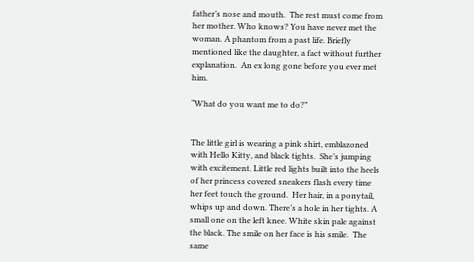father’s nose and mouth.  The rest must come from her mother. Who knows? You have never met the woman. A phantom from a past life. Briefly mentioned like the daughter, a fact without further explanation.  An ex long gone before you ever met him.

“What do you want me to do?”


The little girl is wearing a pink shirt, emblazoned with Hello Kitty, and black tights.  She’s jumping with excitement. Little red lights built into the heels of her princess covered sneakers flash every time her feet touch the ground.  Her hair, in a ponytail, whips up and down. There’s a hole in her tights. A small one on the left knee. White skin pale against the black. The smile on her face is his smile.  The same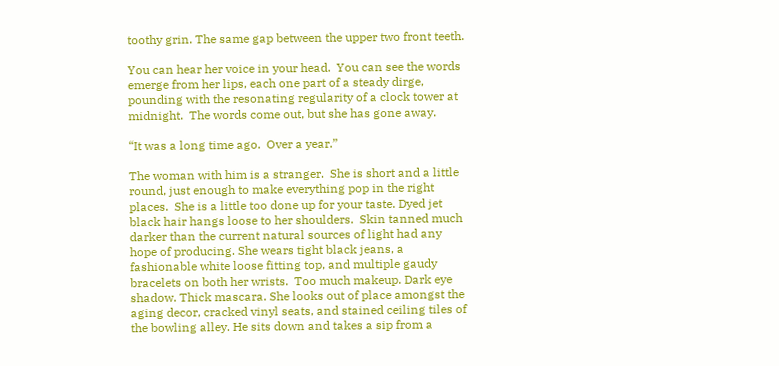toothy grin. The same gap between the upper two front teeth.

You can hear her voice in your head.  You can see the words emerge from her lips, each one part of a steady dirge, pounding with the resonating regularity of a clock tower at midnight.  The words come out, but she has gone away.

“It was a long time ago.  Over a year.”

The woman with him is a stranger.  She is short and a little round, just enough to make everything pop in the right places.  She is a little too done up for your taste. Dyed jet black hair hangs loose to her shoulders.  Skin tanned much darker than the current natural sources of light had any hope of producing. She wears tight black jeans, a fashionable white loose fitting top, and multiple gaudy bracelets on both her wrists.  Too much makeup. Dark eye shadow. Thick mascara. She looks out of place amongst the aging decor, cracked vinyl seats, and stained ceiling tiles of the bowling alley. He sits down and takes a sip from a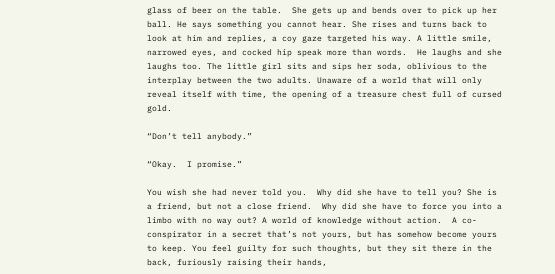glass of beer on the table.  She gets up and bends over to pick up her ball. He says something you cannot hear. She rises and turns back to look at him and replies, a coy gaze targeted his way. A little smile, narrowed eyes, and cocked hip speak more than words.  He laughs and she laughs too. The little girl sits and sips her soda, oblivious to the interplay between the two adults. Unaware of a world that will only reveal itself with time, the opening of a treasure chest full of cursed gold.

“Don’t tell anybody.”

“Okay.  I promise.”

You wish she had never told you.  Why did she have to tell you? She is a friend, but not a close friend.  Why did she have to force you into a limbo with no way out? A world of knowledge without action.  A co-conspirator in a secret that’s not yours, but has somehow become yours to keep. You feel guilty for such thoughts, but they sit there in the back, furiously raising their hands,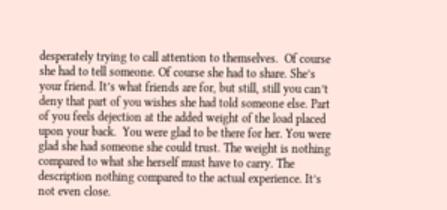desperately trying to call attention to themselves.  Of course she had to tell someone. Of course she had to share. She’s your friend. It’s what friends are for, but still, still you can’t deny that part of you wishes she had told someone else. Part of you feels dejection at the added weight of the load placed upon your back.  You were glad to be there for her. You were glad she had someone she could trust. The weight is nothing compared to what she herself must have to carry. The description nothing compared to the actual experience. It’s not even close.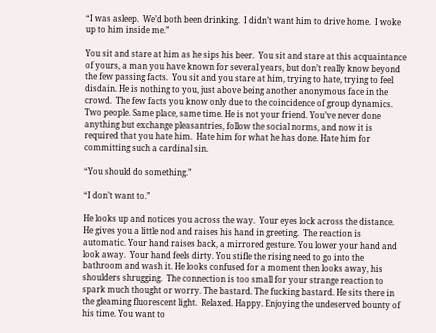“I was asleep.  We’d both been drinking.  I didn’t want him to drive home.  I woke up to him inside me.”

You sit and stare at him as he sips his beer.  You sit and stare at this acquaintance of yours, a man you have known for several years, but don’t really know beyond the few passing facts.  You sit and you stare at him, trying to hate, trying to feel disdain. He is nothing to you, just above being another anonymous face in the crowd.  The few facts you know only due to the coincidence of group dynamics. Two people. Same place, same time. He is not your friend. You’ve never done anything but exchange pleasantries, follow the social norms, and now it is required that you hate him.  Hate him for what he has done. Hate him for committing such a cardinal sin.

“You should do something.”

“I don’t want to.”

He looks up and notices you across the way.  Your eyes lock across the distance. He gives you a little nod and raises his hand in greeting.  The reaction is automatic. Your hand raises back, a mirrored gesture. You lower your hand and look away.  Your hand feels dirty. You stifle the rising need to go into the bathroom and wash it. He looks confused for a moment then looks away, his shoulders shrugging.  The connection is too small for your strange reaction to spark much thought or worry. The bastard. The fucking bastard. He sits there in the gleaming fluorescent light.  Relaxed. Happy. Enjoying the undeserved bounty of his time. You want to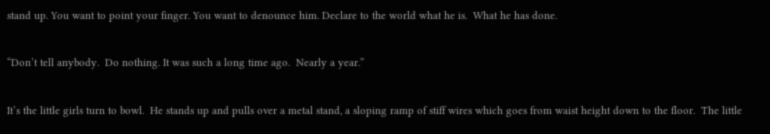stand up. You want to point your finger. You want to denounce him. Declare to the world what he is.  What he has done.

“Don’t tell anybody.  Do nothing. It was such a long time ago.  Nearly a year.”

It’s the little girls turn to bowl.  He stands up and pulls over a metal stand, a sloping ramp of stiff wires which goes from waist height down to the floor.  The little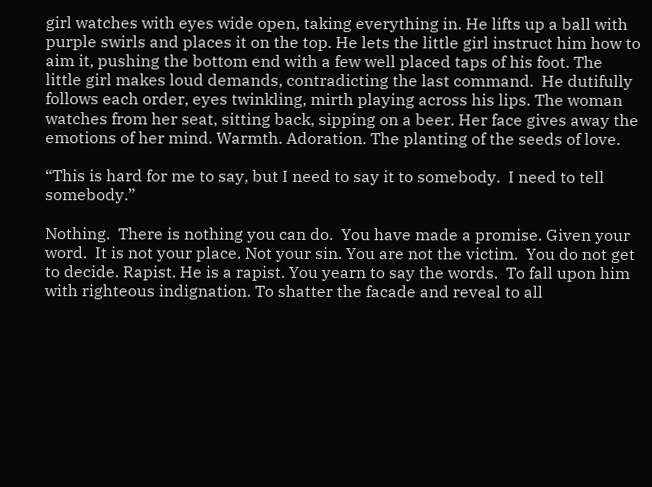girl watches with eyes wide open, taking everything in. He lifts up a ball with purple swirls and places it on the top. He lets the little girl instruct him how to aim it, pushing the bottom end with a few well placed taps of his foot. The little girl makes loud demands, contradicting the last command.  He dutifully follows each order, eyes twinkling, mirth playing across his lips. The woman watches from her seat, sitting back, sipping on a beer. Her face gives away the emotions of her mind. Warmth. Adoration. The planting of the seeds of love.

“This is hard for me to say, but I need to say it to somebody.  I need to tell somebody.”

Nothing.  There is nothing you can do.  You have made a promise. Given your word.  It is not your place. Not your sin. You are not the victim.  You do not get to decide. Rapist. He is a rapist. You yearn to say the words.  To fall upon him with righteous indignation. To shatter the facade and reveal to all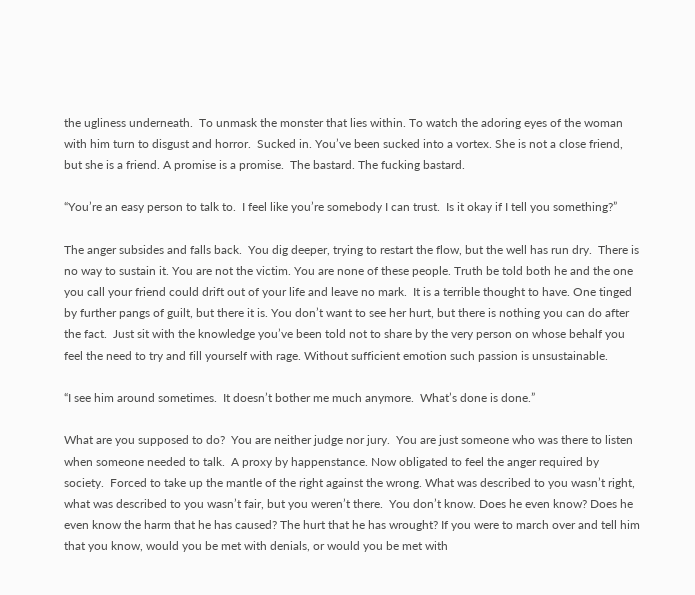the ugliness underneath.  To unmask the monster that lies within. To watch the adoring eyes of the woman with him turn to disgust and horror.  Sucked in. You’ve been sucked into a vortex. She is not a close friend, but she is a friend. A promise is a promise.  The bastard. The fucking bastard.

“You’re an easy person to talk to.  I feel like you’re somebody I can trust.  Is it okay if I tell you something?”

The anger subsides and falls back.  You dig deeper, trying to restart the flow, but the well has run dry.  There is no way to sustain it. You are not the victim. You are none of these people. Truth be told both he and the one you call your friend could drift out of your life and leave no mark.  It is a terrible thought to have. One tinged by further pangs of guilt, but there it is. You don’t want to see her hurt, but there is nothing you can do after the fact.  Just sit with the knowledge you’ve been told not to share by the very person on whose behalf you feel the need to try and fill yourself with rage. Without sufficient emotion such passion is unsustainable.

“I see him around sometimes.  It doesn’t bother me much anymore.  What’s done is done.”

What are you supposed to do?  You are neither judge nor jury.  You are just someone who was there to listen when someone needed to talk.  A proxy by happenstance. Now obligated to feel the anger required by society.  Forced to take up the mantle of the right against the wrong. What was described to you wasn’t right, what was described to you wasn’t fair, but you weren’t there.  You don’t know. Does he even know? Does he even know the harm that he has caused? The hurt that he has wrought? If you were to march over and tell him that you know, would you be met with denials, or would you be met with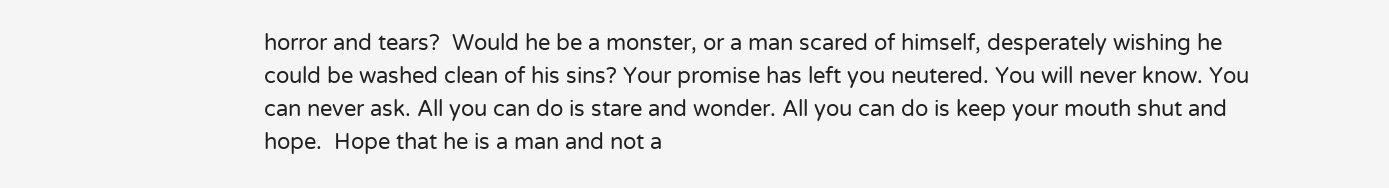horror and tears?  Would he be a monster, or a man scared of himself, desperately wishing he could be washed clean of his sins? Your promise has left you neutered. You will never know. You can never ask. All you can do is stare and wonder. All you can do is keep your mouth shut and hope.  Hope that he is a man and not a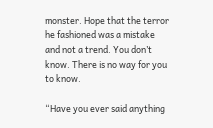monster. Hope that the terror he fashioned was a mistake and not a trend. You don’t know. There is no way for you to know.

“Have you ever said anything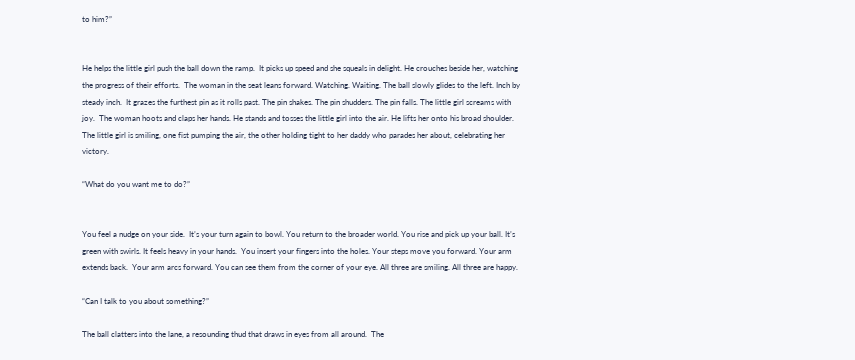to him?”


He helps the little girl push the ball down the ramp.  It picks up speed and she squeals in delight. He crouches beside her, watching the progress of their efforts.  The woman in the seat leans forward. Watching. Waiting. The ball slowly glides to the left. Inch by steady inch.  It grazes the furthest pin as it rolls past. The pin shakes. The pin shudders. The pin falls. The little girl screams with joy.  The woman hoots and claps her hands. He stands and tosses the little girl into the air. He lifts her onto his broad shoulder. The little girl is smiling, one fist pumping the air, the other holding tight to her daddy who parades her about, celebrating her victory.

“What do you want me to do?”


You feel a nudge on your side.  It’s your turn again to bowl. You return to the broader world. You rise and pick up your ball. It’s green with swirls. It feels heavy in your hands.  You insert your fingers into the holes. Your steps move you forward. Your arm extends back.  Your arm arcs forward. You can see them from the corner of your eye. All three are smiling. All three are happy.

“Can I talk to you about something?”

The ball clatters into the lane, a resounding thud that draws in eyes from all around.  The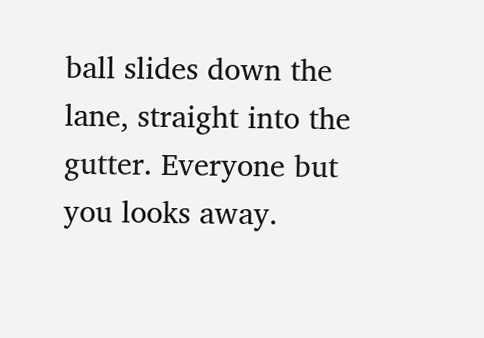ball slides down the lane, straight into the gutter. Everyone but you looks away.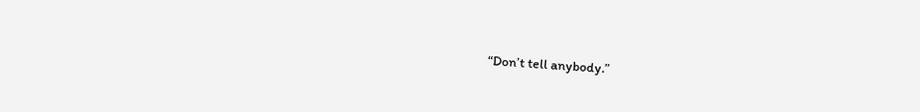“Don’t tell anybody.”